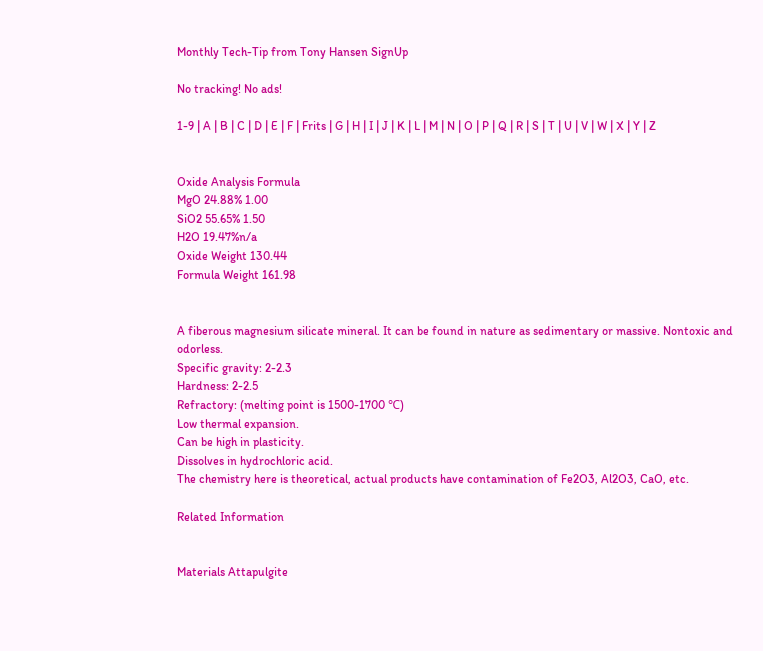Monthly Tech-Tip from Tony Hansen SignUp

No tracking! No ads!

1-9 | A | B | C | D | E | F | Frits | G | H | I | J | K | L | M | N | O | P | Q | R | S | T | U | V | W | X | Y | Z


Oxide Analysis Formula
MgO 24.88% 1.00
SiO2 55.65% 1.50
H2O 19.47%n/a
Oxide Weight 130.44
Formula Weight 161.98


A fiberous magnesium silicate mineral. It can be found in nature as sedimentary or massive. Nontoxic and odorless.
Specific gravity: 2-2.3
Hardness: 2-2.5
Refractory: (melting point is 1500-1700 ℃)
Low thermal expansion.
Can be high in plasticity.
Dissolves in hydrochloric acid.
The chemistry here is theoretical, actual products have contamination of Fe2O3, Al2O3, CaO, etc.

Related Information


Materials Attapulgite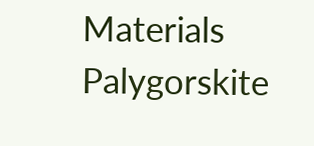Materials Palygorskite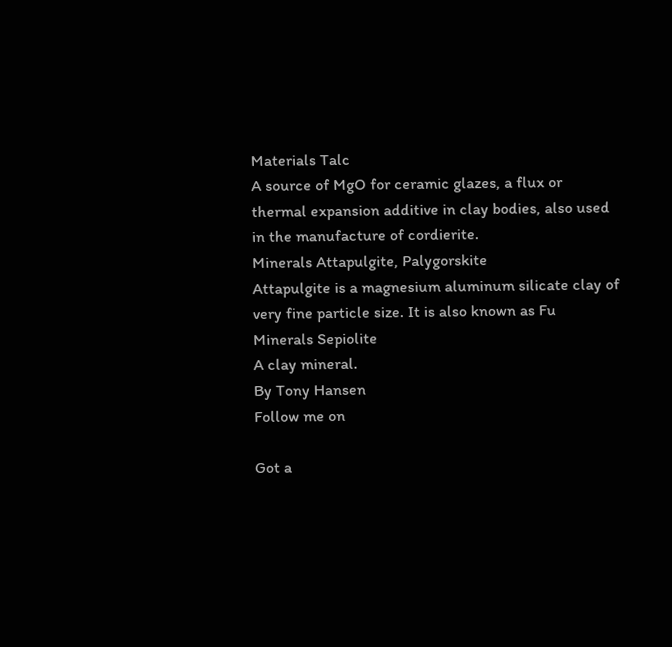Materials Talc
A source of MgO for ceramic glazes, a flux or thermal expansion additive in clay bodies, also used in the manufacture of cordierite.
Minerals Attapulgite, Palygorskite
Attapulgite is a magnesium aluminum silicate clay of very fine particle size. It is also known as Fu
Minerals Sepiolite
A clay mineral.
By Tony Hansen
Follow me on

Got a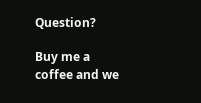Question?

Buy me a coffee and we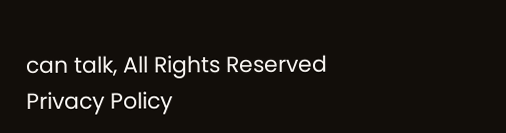can talk, All Rights Reserved
Privacy Policy